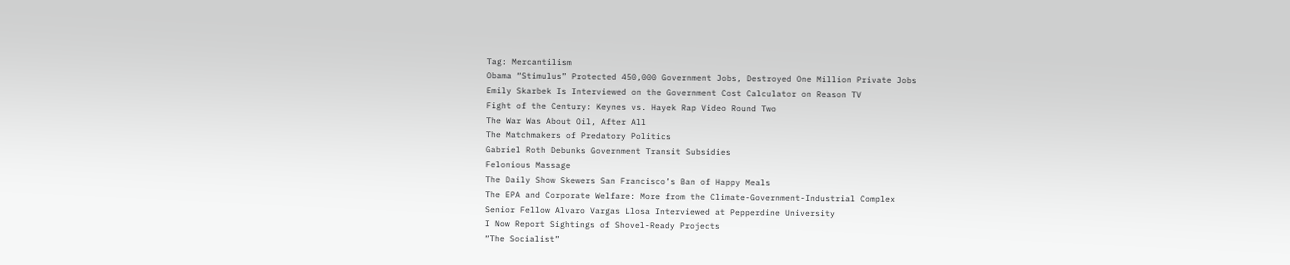Tag: Mercantilism
Obama “Stimulus” Protected 450,000 Government Jobs, Destroyed One Million Private Jobs
Emily Skarbek Is Interviewed on the Government Cost Calculator on Reason TV
Fight of the Century: Keynes vs. Hayek Rap Video Round Two
The War Was About Oil, After All
The Matchmakers of Predatory Politics
Gabriel Roth Debunks Government Transit Subsidies
Felonious Massage
The Daily Show Skewers San Francisco’s Ban of Happy Meals
The EPA and Corporate Welfare: More from the Climate-Government-Industrial Complex
Senior Fellow Alvaro Vargas Llosa Interviewed at Pepperdine University
I Now Report Sightings of Shovel-Ready Projects
“The Socialist”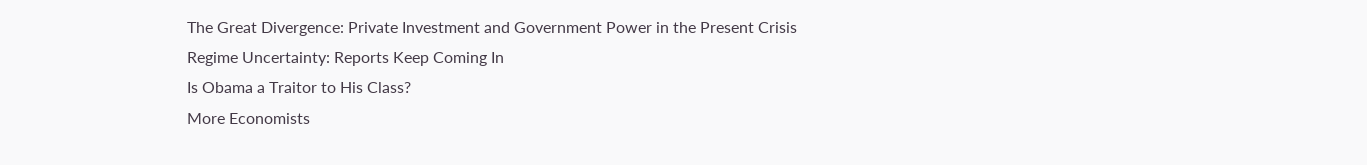The Great Divergence: Private Investment and Government Power in the Present Crisis
Regime Uncertainty: Reports Keep Coming In
Is Obama a Traitor to His Class?
More Economists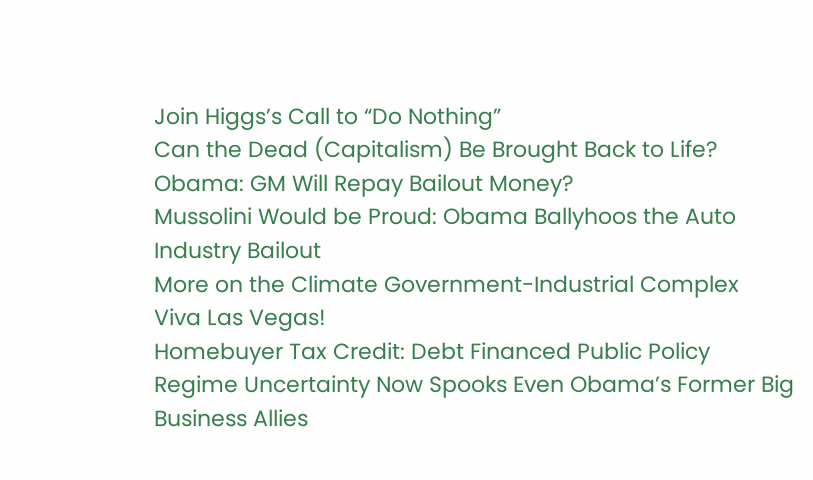Join Higgs’s Call to “Do Nothing”
Can the Dead (Capitalism) Be Brought Back to Life?
Obama: GM Will Repay Bailout Money?
Mussolini Would be Proud: Obama Ballyhoos the Auto Industry Bailout
More on the Climate Government-Industrial Complex
Viva Las Vegas!
Homebuyer Tax Credit: Debt Financed Public Policy
Regime Uncertainty Now Spooks Even Obama’s Former Big Business Allies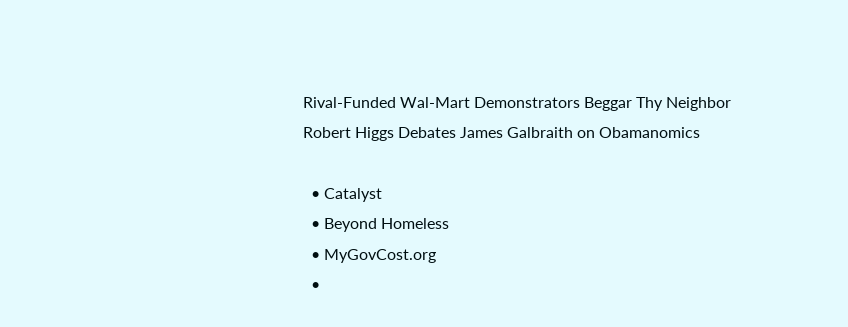Rival-Funded Wal-Mart Demonstrators Beggar Thy Neighbor
Robert Higgs Debates James Galbraith on Obamanomics

  • Catalyst
  • Beyond Homeless
  • MyGovCost.org
  •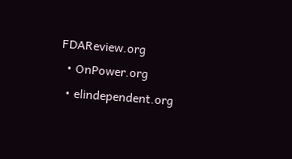FDAReview.org
  • OnPower.org
  • elindependent.org